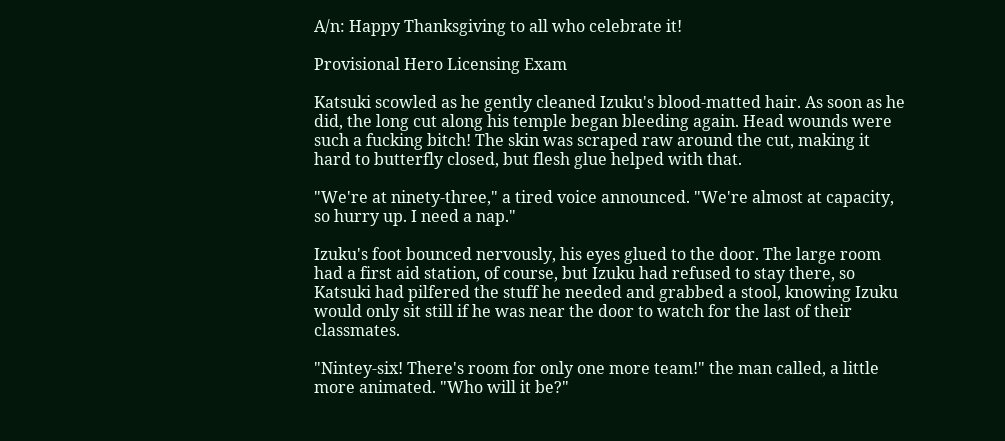A/n: Happy Thanksgiving to all who celebrate it!

Provisional Hero Licensing Exam

Katsuki scowled as he gently cleaned Izuku's blood-matted hair. As soon as he did, the long cut along his temple began bleeding again. Head wounds were such a fucking bitch! The skin was scraped raw around the cut, making it hard to butterfly closed, but flesh glue helped with that.

"We're at ninety-three," a tired voice announced. "We're almost at capacity, so hurry up. I need a nap."

Izuku's foot bounced nervously, his eyes glued to the door. The large room had a first aid station, of course, but Izuku had refused to stay there, so Katsuki had pilfered the stuff he needed and grabbed a stool, knowing Izuku would only sit still if he was near the door to watch for the last of their classmates.

"Nintey-six! There's room for only one more team!" the man called, a little more animated. "Who will it be?"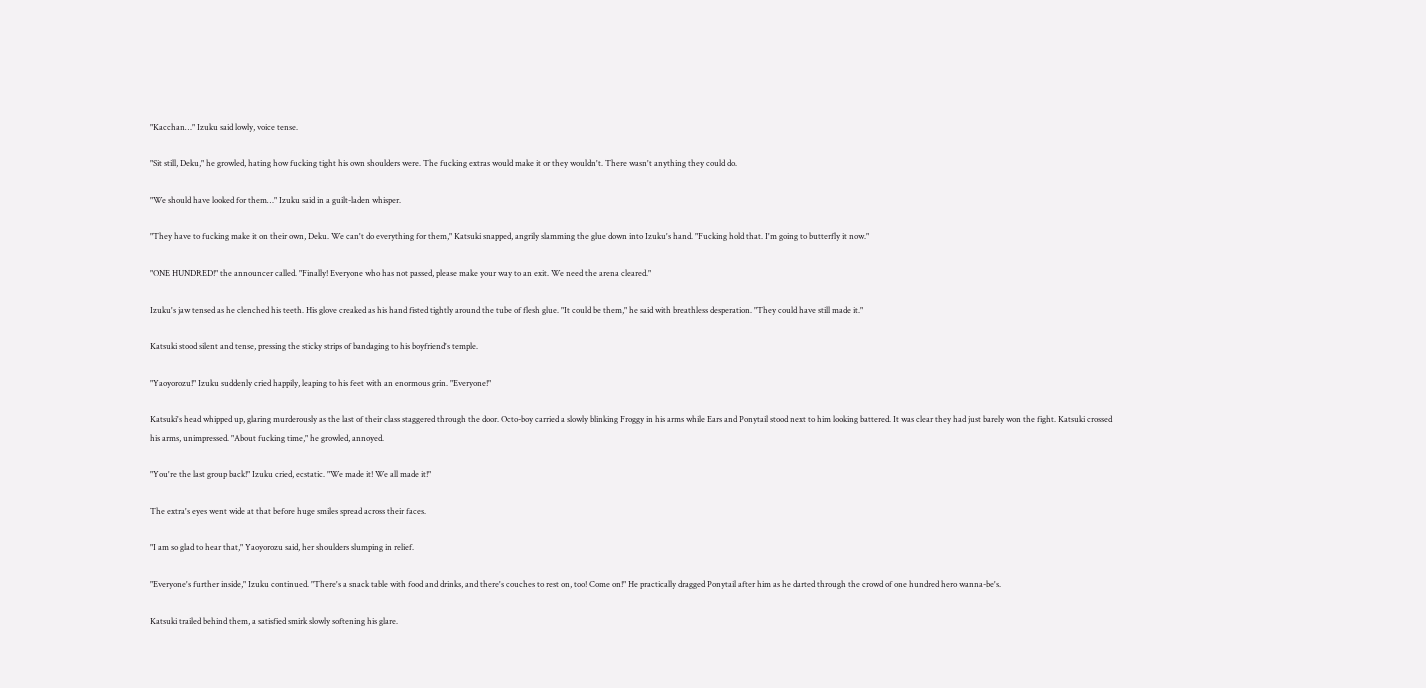"Kacchan…" Izuku said lowly, voice tense.

"Sit still, Deku," he growled, hating how fucking tight his own shoulders were. The fucking extras would make it or they wouldn't. There wasn't anything they could do.

"We should have looked for them…" Izuku said in a guilt-laden whisper.

"They have to fucking make it on their own, Deku. We can't do everything for them," Katsuki snapped, angrily slamming the glue down into Izuku's hand. "Fucking hold that. I'm going to butterfly it now."

"ONE HUNDRED!" the announcer called. "Finally! Everyone who has not passed, please make your way to an exit. We need the arena cleared."

Izuku's jaw tensed as he clenched his teeth. His glove creaked as his hand fisted tightly around the tube of flesh glue. "It could be them," he said with breathless desperation. "They could have still made it."

Katsuki stood silent and tense, pressing the sticky strips of bandaging to his boyfriend's temple.

"Yaoyorozu!" Izuku suddenly cried happily, leaping to his feet with an enormous grin. "Everyone!"

Katsuki's head whipped up, glaring murderously as the last of their class staggered through the door. Octo-boy carried a slowly blinking Froggy in his arms while Ears and Ponytail stood next to him looking battered. It was clear they had just barely won the fight. Katsuki crossed his arms, unimpressed. "About fucking time," he growled, annoyed.

"You're the last group back!" Izuku cried, ecstatic. "We made it! We all made it!"

The extra's eyes went wide at that before huge smiles spread across their faces.

"I am so glad to hear that," Yaoyorozu said, her shoulders slumping in relief.

"Everyone's further inside," Izuku continued. "There's a snack table with food and drinks, and there's couches to rest on, too! Come on!" He practically dragged Ponytail after him as he darted through the crowd of one hundred hero wanna-be's.

Katsuki trailed behind them, a satisfied smirk slowly softening his glare.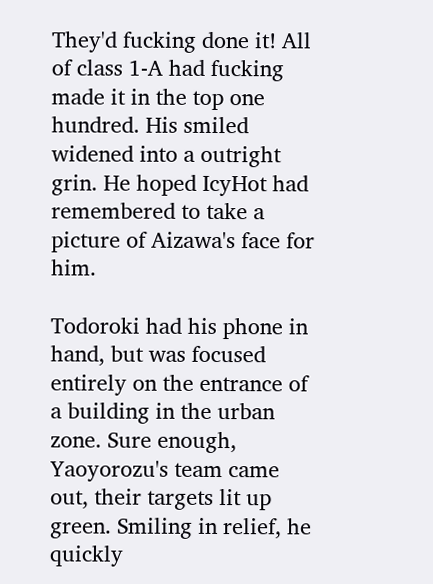They'd fucking done it! All of class 1-A had fucking made it in the top one hundred. His smiled widened into a outright grin. He hoped IcyHot had remembered to take a picture of Aizawa's face for him.

Todoroki had his phone in hand, but was focused entirely on the entrance of a building in the urban zone. Sure enough, Yaoyorozu's team came out, their targets lit up green. Smiling in relief, he quickly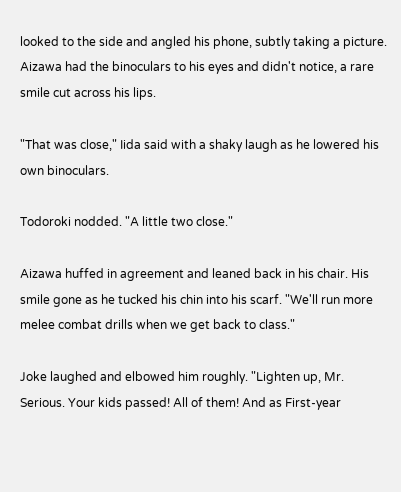looked to the side and angled his phone, subtly taking a picture. Aizawa had the binoculars to his eyes and didn't notice, a rare smile cut across his lips.

"That was close," Iida said with a shaky laugh as he lowered his own binoculars.

Todoroki nodded. "A little two close."

Aizawa huffed in agreement and leaned back in his chair. His smile gone as he tucked his chin into his scarf. "We'll run more melee combat drills when we get back to class."

Joke laughed and elbowed him roughly. "Lighten up, Mr. Serious. Your kids passed! All of them! And as First-year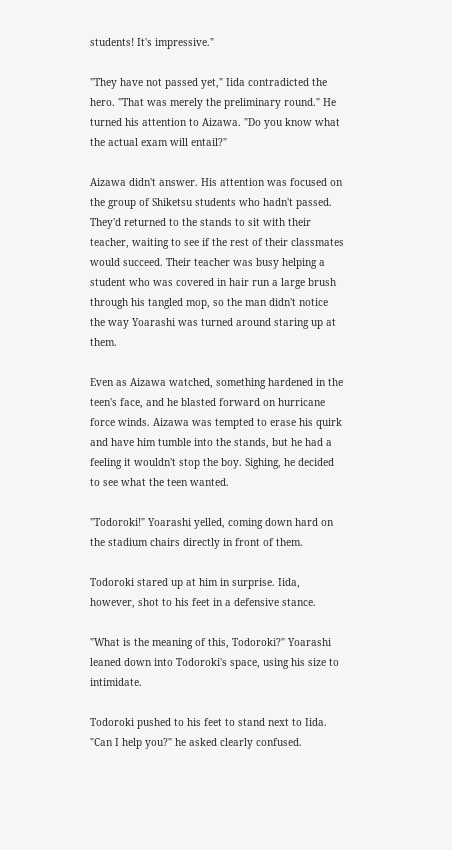students! It's impressive."

"They have not passed yet," Iida contradicted the hero. "That was merely the preliminary round." He turned his attention to Aizawa. "Do you know what the actual exam will entail?"

Aizawa didn't answer. His attention was focused on the group of Shiketsu students who hadn't passed. They'd returned to the stands to sit with their teacher, waiting to see if the rest of their classmates would succeed. Their teacher was busy helping a student who was covered in hair run a large brush through his tangled mop, so the man didn't notice the way Yoarashi was turned around staring up at them.

Even as Aizawa watched, something hardened in the teen's face, and he blasted forward on hurricane force winds. Aizawa was tempted to erase his quirk and have him tumble into the stands, but he had a feeling it wouldn't stop the boy. Sighing, he decided to see what the teen wanted.

"Todoroki!" Yoarashi yelled, coming down hard on the stadium chairs directly in front of them.

Todoroki stared up at him in surprise. Iida, however, shot to his feet in a defensive stance.

"What is the meaning of this, Todoroki?" Yoarashi leaned down into Todoroki's space, using his size to intimidate.

Todoroki pushed to his feet to stand next to Iida. "Can I help you?" he asked clearly confused.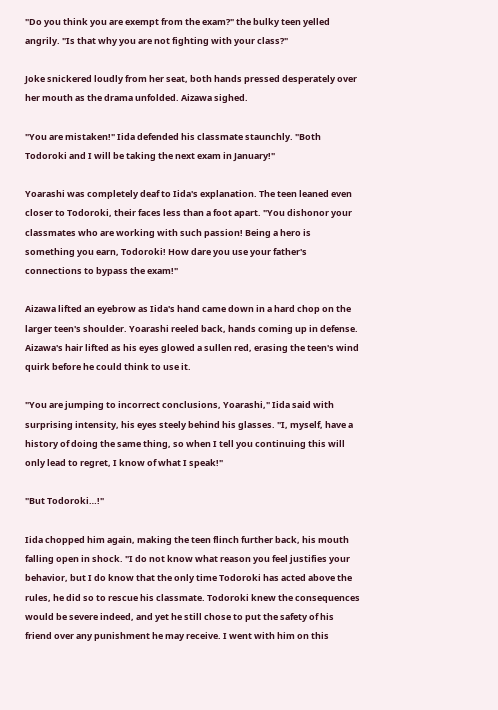"Do you think you are exempt from the exam?" the bulky teen yelled angrily. "Is that why you are not fighting with your class?"

Joke snickered loudly from her seat, both hands pressed desperately over her mouth as the drama unfolded. Aizawa sighed.

"You are mistaken!" Iida defended his classmate staunchly. "Both Todoroki and I will be taking the next exam in January!"

Yoarashi was completely deaf to Iida's explanation. The teen leaned even closer to Todoroki, their faces less than a foot apart. "You dishonor your classmates who are working with such passion! Being a hero is something you earn, Todoroki! How dare you use your father's connections to bypass the exam!"

Aizawa lifted an eyebrow as Iida's hand came down in a hard chop on the larger teen's shoulder. Yoarashi reeled back, hands coming up in defense. Aizawa's hair lifted as his eyes glowed a sullen red, erasing the teen's wind quirk before he could think to use it.

"You are jumping to incorrect conclusions, Yoarashi," Iida said with surprising intensity, his eyes steely behind his glasses. "I, myself, have a history of doing the same thing, so when I tell you continuing this will only lead to regret, I know of what I speak!"

"But Todoroki…!"

Iida chopped him again, making the teen flinch further back, his mouth falling open in shock. "I do not know what reason you feel justifies your behavior, but I do know that the only time Todoroki has acted above the rules, he did so to rescue his classmate. Todoroki knew the consequences would be severe indeed, and yet he still chose to put the safety of his friend over any punishment he may receive. I went with him on this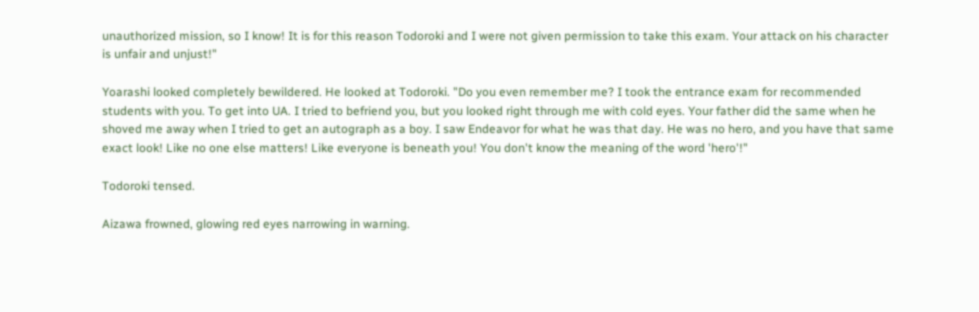unauthorized mission, so I know! It is for this reason Todoroki and I were not given permission to take this exam. Your attack on his character is unfair and unjust!"

Yoarashi looked completely bewildered. He looked at Todoroki. "Do you even remember me? I took the entrance exam for recommended students with you. To get into UA. I tried to befriend you, but you looked right through me with cold eyes. Your father did the same when he shoved me away when I tried to get an autograph as a boy. I saw Endeavor for what he was that day. He was no hero, and you have that same exact look! Like no one else matters! Like everyone is beneath you! You don't know the meaning of the word 'hero'!"

Todoroki tensed.

Aizawa frowned, glowing red eyes narrowing in warning.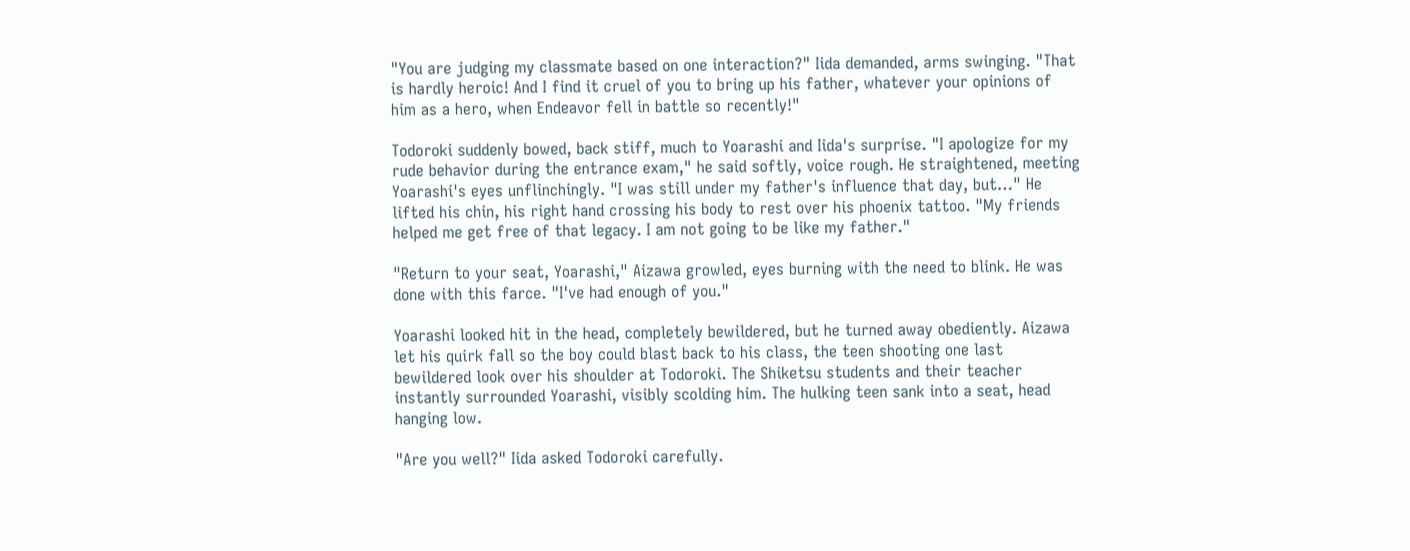"You are judging my classmate based on one interaction?" Iida demanded, arms swinging. "That is hardly heroic! And I find it cruel of you to bring up his father, whatever your opinions of him as a hero, when Endeavor fell in battle so recently!"

Todoroki suddenly bowed, back stiff, much to Yoarashi and Iida's surprise. "I apologize for my rude behavior during the entrance exam," he said softly, voice rough. He straightened, meeting Yoarashi's eyes unflinchingly. "I was still under my father's influence that day, but…" He lifted his chin, his right hand crossing his body to rest over his phoenix tattoo. "My friends helped me get free of that legacy. I am not going to be like my father."

"Return to your seat, Yoarashi," Aizawa growled, eyes burning with the need to blink. He was done with this farce. "I've had enough of you."

Yoarashi looked hit in the head, completely bewildered, but he turned away obediently. Aizawa let his quirk fall so the boy could blast back to his class, the teen shooting one last bewildered look over his shoulder at Todoroki. The Shiketsu students and their teacher instantly surrounded Yoarashi, visibly scolding him. The hulking teen sank into a seat, head hanging low.

"Are you well?" Iida asked Todoroki carefully.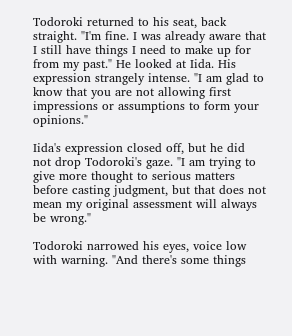Todoroki returned to his seat, back straight. "I'm fine. I was already aware that I still have things I need to make up for from my past." He looked at Iida. His expression strangely intense. "I am glad to know that you are not allowing first impressions or assumptions to form your opinions."

Iida's expression closed off, but he did not drop Todoroki's gaze. "I am trying to give more thought to serious matters before casting judgment, but that does not mean my original assessment will always be wrong."

Todoroki narrowed his eyes, voice low with warning. "And there's some things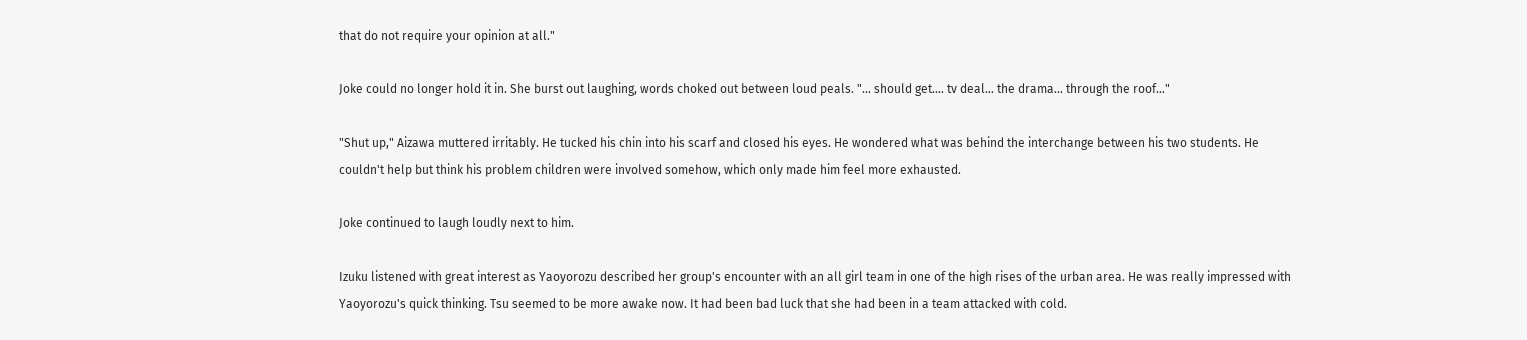that do not require your opinion at all."

Joke could no longer hold it in. She burst out laughing, words choked out between loud peals. "… should get…. tv deal… the drama… through the roof…"

"Shut up," Aizawa muttered irritably. He tucked his chin into his scarf and closed his eyes. He wondered what was behind the interchange between his two students. He couldn't help but think his problem children were involved somehow, which only made him feel more exhausted.

Joke continued to laugh loudly next to him.

Izuku listened with great interest as Yaoyorozu described her group's encounter with an all girl team in one of the high rises of the urban area. He was really impressed with Yaoyorozu's quick thinking. Tsu seemed to be more awake now. It had been bad luck that she had been in a team attacked with cold.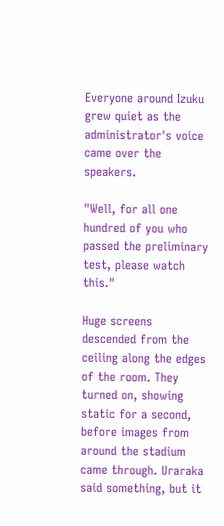Everyone around Izuku grew quiet as the administrator's voice came over the speakers.

"Well, for all one hundred of you who passed the preliminary test, please watch this."

Huge screens descended from the ceiling along the edges of the room. They turned on, showing static for a second, before images from around the stadium came through. Uraraka said something, but it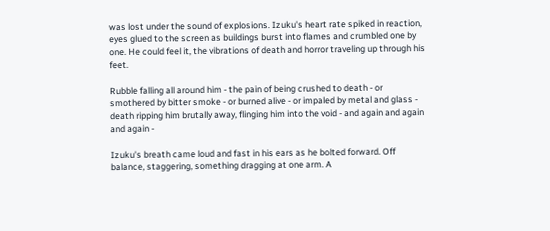was lost under the sound of explosions. Izuku's heart rate spiked in reaction, eyes glued to the screen as buildings burst into flames and crumbled one by one. He could feel it, the vibrations of death and horror traveling up through his feet.

Rubble falling all around him - the pain of being crushed to death - or smothered by bitter smoke - or burned alive - or impaled by metal and glass - death ripping him brutally away, flinging him into the void - and again and again and again -

Izuku's breath came loud and fast in his ears as he bolted forward. Off balance, staggering, something dragging at one arm. A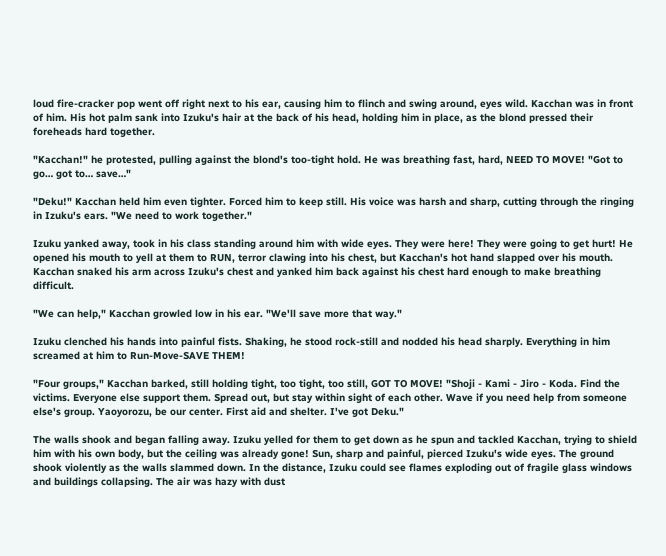loud fire-cracker pop went off right next to his ear, causing him to flinch and swing around, eyes wild. Kacchan was in front of him. His hot palm sank into Izuku's hair at the back of his head, holding him in place, as the blond pressed their foreheads hard together.

"Kacchan!" he protested, pulling against the blond's too-tight hold. He was breathing fast, hard, NEED TO MOVE! "Got to go… got to… save…"

"Deku!" Kacchan held him even tighter. Forced him to keep still. His voice was harsh and sharp, cutting through the ringing in Izuku's ears. "We need to work together."

Izuku yanked away, took in his class standing around him with wide eyes. They were here! They were going to get hurt! He opened his mouth to yell at them to RUN, terror clawing into his chest, but Kacchan's hot hand slapped over his mouth. Kacchan snaked his arm across Izuku's chest and yanked him back against his chest hard enough to make breathing difficult.

"We can help," Kacchan growled low in his ear. "We'll save more that way."

Izuku clenched his hands into painful fists. Shaking, he stood rock-still and nodded his head sharply. Everything in him screamed at him to Run-Move-SAVE THEM!

"Four groups," Kacchan barked, still holding tight, too tight, too still, GOT TO MOVE! "Shoji - Kami - Jiro - Koda. Find the victims. Everyone else support them. Spread out, but stay within sight of each other. Wave if you need help from someone else's group. Yaoyorozu, be our center. First aid and shelter. I've got Deku."

The walls shook and began falling away. Izuku yelled for them to get down as he spun and tackled Kacchan, trying to shield him with his own body, but the ceiling was already gone! Sun, sharp and painful, pierced Izuku's wide eyes. The ground shook violently as the walls slammed down. In the distance, Izuku could see flames exploding out of fragile glass windows and buildings collapsing. The air was hazy with dust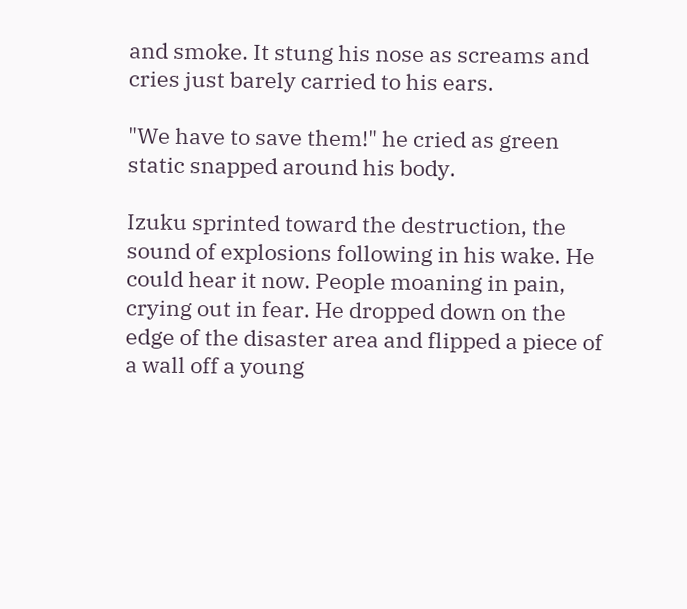and smoke. It stung his nose as screams and cries just barely carried to his ears.

"We have to save them!" he cried as green static snapped around his body.

Izuku sprinted toward the destruction, the sound of explosions following in his wake. He could hear it now. People moaning in pain, crying out in fear. He dropped down on the edge of the disaster area and flipped a piece of a wall off a young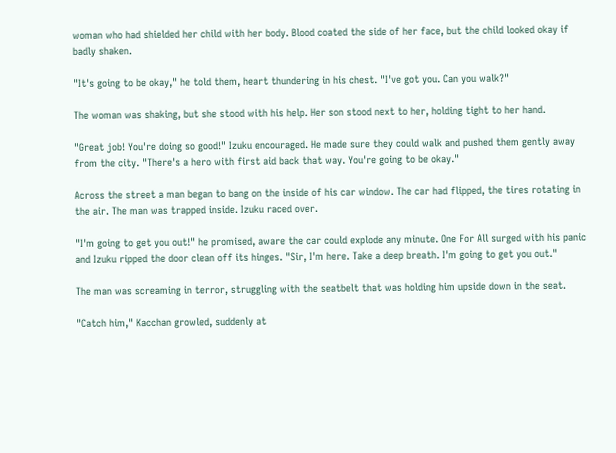woman who had shielded her child with her body. Blood coated the side of her face, but the child looked okay if badly shaken.

"It's going to be okay," he told them, heart thundering in his chest. "I've got you. Can you walk?"

The woman was shaking, but she stood with his help. Her son stood next to her, holding tight to her hand.

"Great job! You're doing so good!" Izuku encouraged. He made sure they could walk and pushed them gently away from the city. "There's a hero with first aid back that way. You're going to be okay."

Across the street a man began to bang on the inside of his car window. The car had flipped, the tires rotating in the air. The man was trapped inside. Izuku raced over.

"I'm going to get you out!" he promised, aware the car could explode any minute. One For All surged with his panic and Izuku ripped the door clean off its hinges. "Sir, I'm here. Take a deep breath. I'm going to get you out."

The man was screaming in terror, struggling with the seatbelt that was holding him upside down in the seat.

"Catch him," Kacchan growled, suddenly at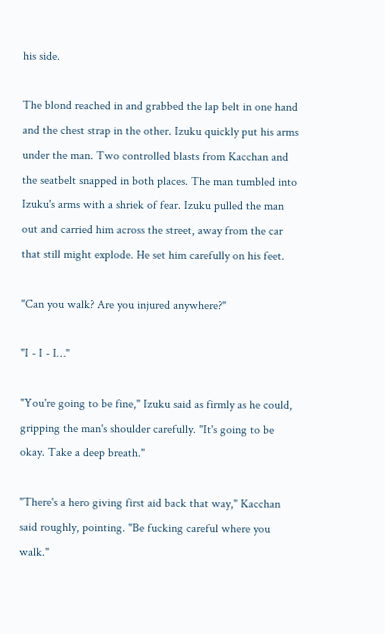his side.

The blond reached in and grabbed the lap belt in one hand and the chest strap in the other. Izuku quickly put his arms under the man. Two controlled blasts from Kacchan and the seatbelt snapped in both places. The man tumbled into Izuku's arms with a shriek of fear. Izuku pulled the man out and carried him across the street, away from the car that still might explode. He set him carefully on his feet.

"Can you walk? Are you injured anywhere?"

"I - I - I…"

"You're going to be fine," Izuku said as firmly as he could, gripping the man's shoulder carefully. "It's going to be okay. Take a deep breath."

"There's a hero giving first aid back that way," Kacchan said roughly, pointing. "Be fucking careful where you walk."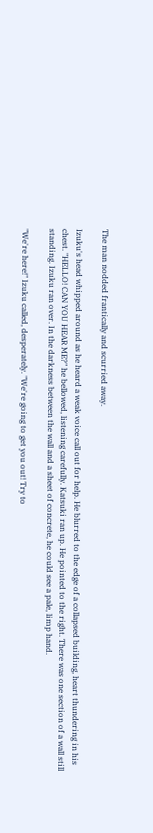The man nodded frantically and scurried away.

Izuku's head whipped around as he heard a weak voice call out for help. He blurred to the edge of a collapsed building, heart thundering in his chest. "HELLO! CAN YOU HEAR ME?" he bellowed, listening carefully. Katsuki ran up. He pointed to the right. There was one section of a wall still standing. Izuku ran over. In the darkness between the wall and a sheet of concrete, he could see a pale, limp hand.

"We're here!" Izuku called, desperately. "We're going to get you out! Try to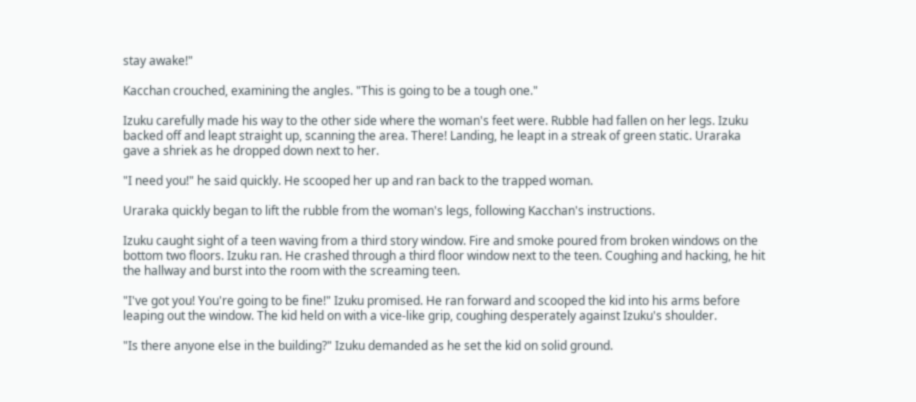stay awake!"

Kacchan crouched, examining the angles. "This is going to be a tough one."

Izuku carefully made his way to the other side where the woman's feet were. Rubble had fallen on her legs. Izuku backed off and leapt straight up, scanning the area. There! Landing, he leapt in a streak of green static. Uraraka gave a shriek as he dropped down next to her.

"I need you!" he said quickly. He scooped her up and ran back to the trapped woman.

Uraraka quickly began to lift the rubble from the woman's legs, following Kacchan's instructions.

Izuku caught sight of a teen waving from a third story window. Fire and smoke poured from broken windows on the bottom two floors. Izuku ran. He crashed through a third floor window next to the teen. Coughing and hacking, he hit the hallway and burst into the room with the screaming teen.

"I've got you! You're going to be fine!" Izuku promised. He ran forward and scooped the kid into his arms before leaping out the window. The kid held on with a vice-like grip, coughing desperately against Izuku's shoulder.

"Is there anyone else in the building?" Izuku demanded as he set the kid on solid ground.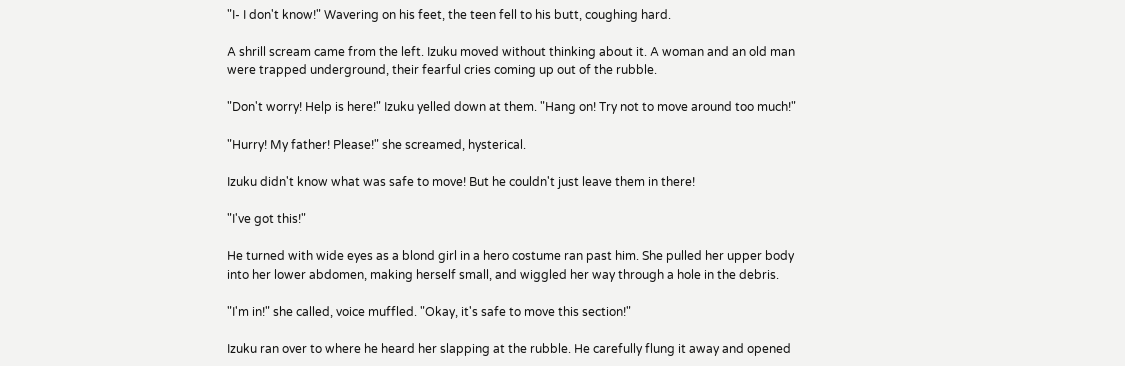"I- I don't know!" Wavering on his feet, the teen fell to his butt, coughing hard.

A shrill scream came from the left. Izuku moved without thinking about it. A woman and an old man were trapped underground, their fearful cries coming up out of the rubble.

"Don't worry! Help is here!" Izuku yelled down at them. "Hang on! Try not to move around too much!"

"Hurry! My father! Please!" she screamed, hysterical.

Izuku didn't know what was safe to move! But he couldn't just leave them in there!

"I've got this!"

He turned with wide eyes as a blond girl in a hero costume ran past him. She pulled her upper body into her lower abdomen, making herself small, and wiggled her way through a hole in the debris.

"I'm in!" she called, voice muffled. "Okay, it's safe to move this section!"

Izuku ran over to where he heard her slapping at the rubble. He carefully flung it away and opened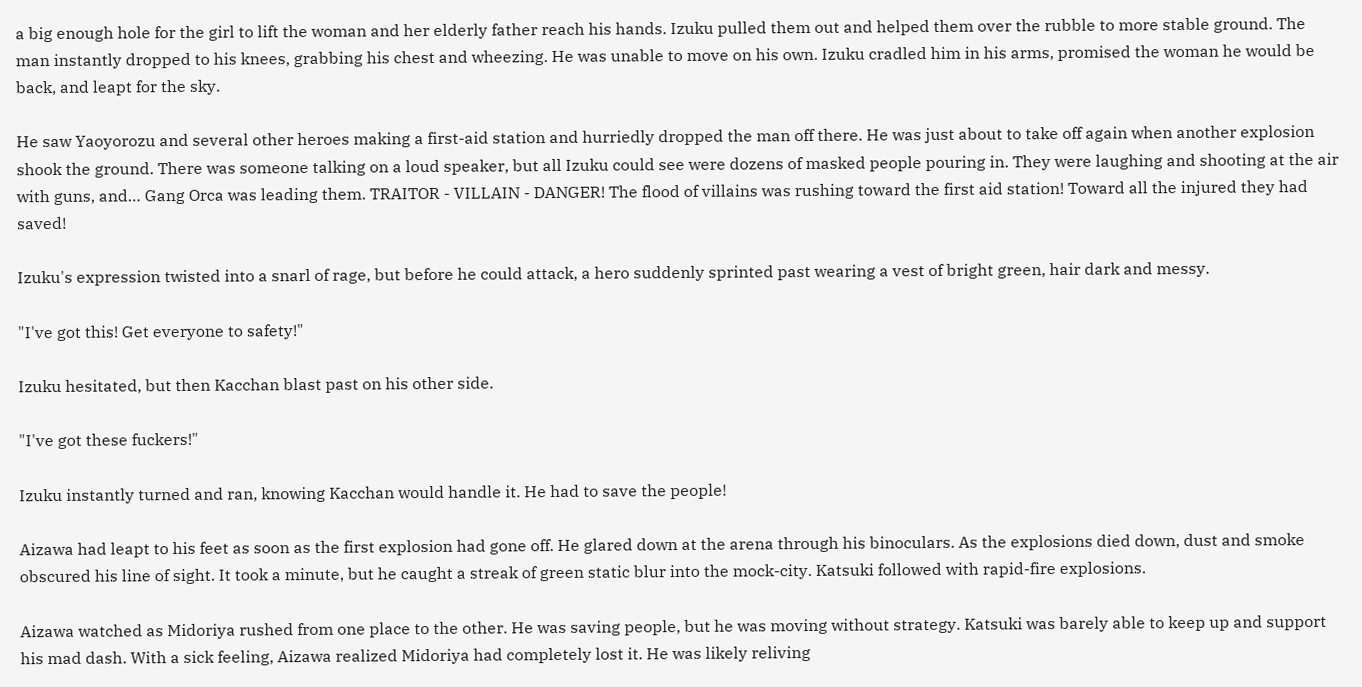a big enough hole for the girl to lift the woman and her elderly father reach his hands. Izuku pulled them out and helped them over the rubble to more stable ground. The man instantly dropped to his knees, grabbing his chest and wheezing. He was unable to move on his own. Izuku cradled him in his arms, promised the woman he would be back, and leapt for the sky.

He saw Yaoyorozu and several other heroes making a first-aid station and hurriedly dropped the man off there. He was just about to take off again when another explosion shook the ground. There was someone talking on a loud speaker, but all Izuku could see were dozens of masked people pouring in. They were laughing and shooting at the air with guns, and… Gang Orca was leading them. TRAITOR - VILLAIN - DANGER! The flood of villains was rushing toward the first aid station! Toward all the injured they had saved!

Izuku's expression twisted into a snarl of rage, but before he could attack, a hero suddenly sprinted past wearing a vest of bright green, hair dark and messy.

"I've got this! Get everyone to safety!"

Izuku hesitated, but then Kacchan blast past on his other side.

"I've got these fuckers!"

Izuku instantly turned and ran, knowing Kacchan would handle it. He had to save the people!

Aizawa had leapt to his feet as soon as the first explosion had gone off. He glared down at the arena through his binoculars. As the explosions died down, dust and smoke obscured his line of sight. It took a minute, but he caught a streak of green static blur into the mock-city. Katsuki followed with rapid-fire explosions.

Aizawa watched as Midoriya rushed from one place to the other. He was saving people, but he was moving without strategy. Katsuki was barely able to keep up and support his mad dash. With a sick feeling, Aizawa realized Midoriya had completely lost it. He was likely reliving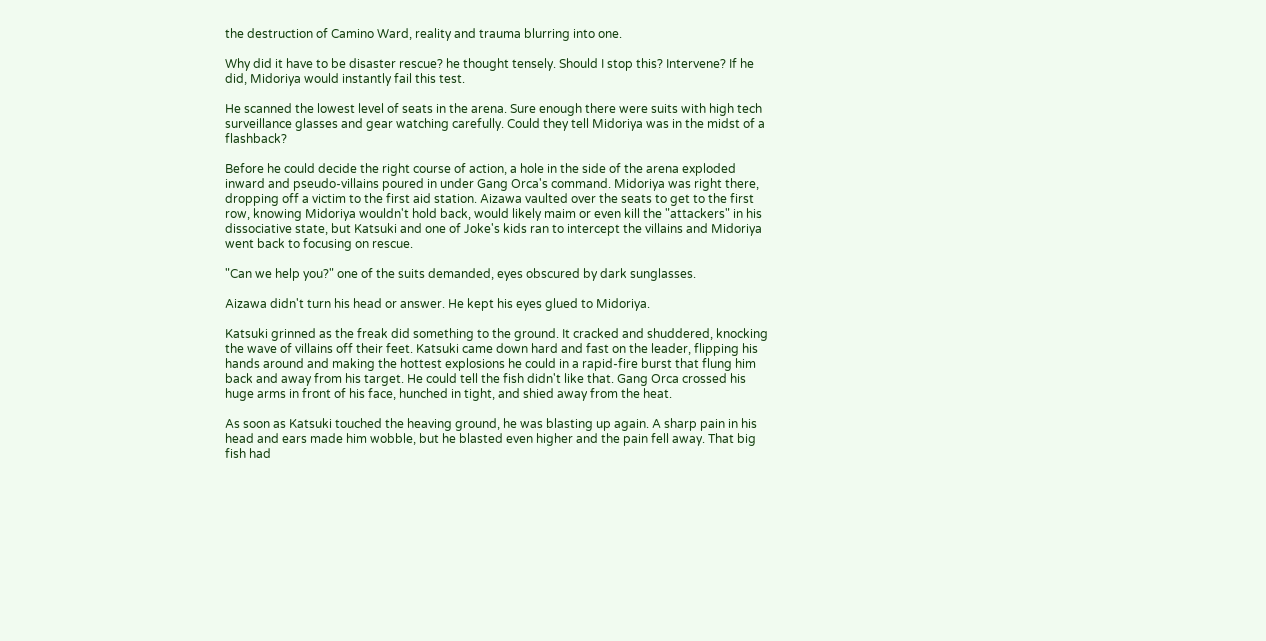the destruction of Camino Ward, reality and trauma blurring into one.

Why did it have to be disaster rescue? he thought tensely. Should I stop this? Intervene? If he did, Midoriya would instantly fail this test.

He scanned the lowest level of seats in the arena. Sure enough there were suits with high tech surveillance glasses and gear watching carefully. Could they tell Midoriya was in the midst of a flashback?

Before he could decide the right course of action, a hole in the side of the arena exploded inward and pseudo-villains poured in under Gang Orca's command. Midoriya was right there, dropping off a victim to the first aid station. Aizawa vaulted over the seats to get to the first row, knowing Midoriya wouldn't hold back, would likely maim or even kill the "attackers" in his dissociative state, but Katsuki and one of Joke's kids ran to intercept the villains and Midoriya went back to focusing on rescue.

"Can we help you?" one of the suits demanded, eyes obscured by dark sunglasses.

Aizawa didn't turn his head or answer. He kept his eyes glued to Midoriya.

Katsuki grinned as the freak did something to the ground. It cracked and shuddered, knocking the wave of villains off their feet. Katsuki came down hard and fast on the leader, flipping his hands around and making the hottest explosions he could in a rapid-fire burst that flung him back and away from his target. He could tell the fish didn't like that. Gang Orca crossed his huge arms in front of his face, hunched in tight, and shied away from the heat.

As soon as Katsuki touched the heaving ground, he was blasting up again. A sharp pain in his head and ears made him wobble, but he blasted even higher and the pain fell away. That big fish had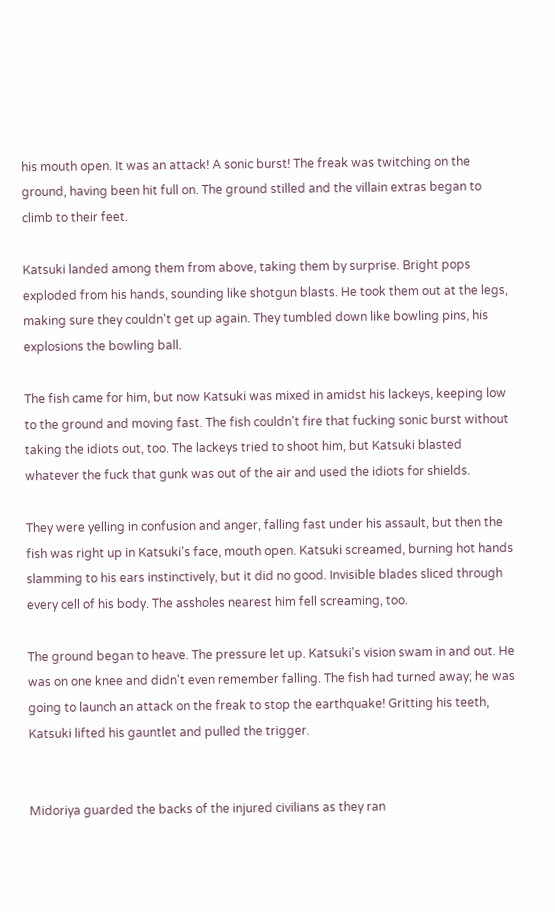his mouth open. It was an attack! A sonic burst! The freak was twitching on the ground, having been hit full on. The ground stilled and the villain extras began to climb to their feet.

Katsuki landed among them from above, taking them by surprise. Bright pops exploded from his hands, sounding like shotgun blasts. He took them out at the legs, making sure they couldn't get up again. They tumbled down like bowling pins, his explosions the bowling ball.

The fish came for him, but now Katsuki was mixed in amidst his lackeys, keeping low to the ground and moving fast. The fish couldn't fire that fucking sonic burst without taking the idiots out, too. The lackeys tried to shoot him, but Katsuki blasted whatever the fuck that gunk was out of the air and used the idiots for shields.

They were yelling in confusion and anger, falling fast under his assault, but then the fish was right up in Katsuki's face, mouth open. Katsuki screamed, burning hot hands slamming to his ears instinctively, but it did no good. Invisible blades sliced through every cell of his body. The assholes nearest him fell screaming, too.

The ground began to heave. The pressure let up. Katsuki's vision swam in and out. He was on one knee and didn't even remember falling. The fish had turned away; he was going to launch an attack on the freak to stop the earthquake! Gritting his teeth, Katsuki lifted his gauntlet and pulled the trigger.


Midoriya guarded the backs of the injured civilians as they ran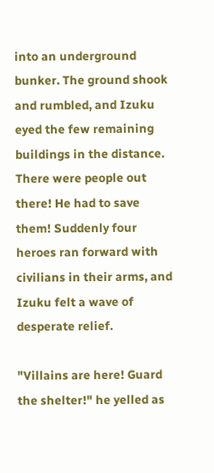into an underground bunker. The ground shook and rumbled, and Izuku eyed the few remaining buildings in the distance. There were people out there! He had to save them! Suddenly four heroes ran forward with civilians in their arms, and Izuku felt a wave of desperate relief.

"Villains are here! Guard the shelter!" he yelled as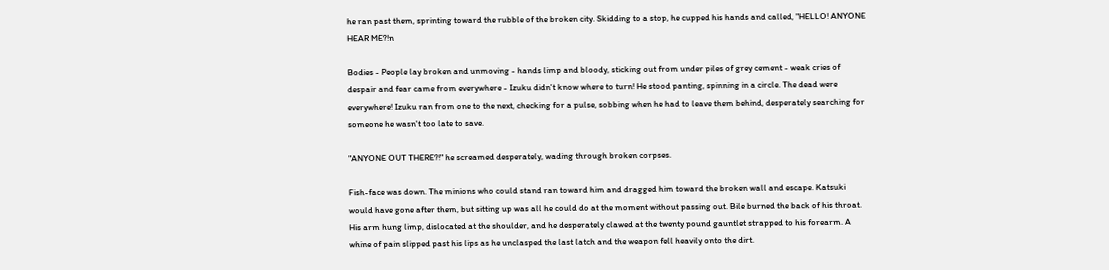he ran past them, sprinting toward the rubble of the broken city. Skidding to a stop, he cupped his hands and called, "HELLO! ANYONE HEAR ME?!n

Bodies - People lay broken and unmoving - hands limp and bloody, sticking out from under piles of grey cement - weak cries of despair and fear came from everywhere - Izuku didn't know where to turn! He stood panting, spinning in a circle. The dead were everywhere! Izuku ran from one to the next, checking for a pulse, sobbing when he had to leave them behind, desperately searching for someone he wasn't too late to save.

"ANYONE OUT THERE?!" he screamed desperately, wading through broken corpses.

Fish-face was down. The minions who could stand ran toward him and dragged him toward the broken wall and escape. Katsuki would have gone after them, but sitting up was all he could do at the moment without passing out. Bile burned the back of his throat. His arm hung limp, dislocated at the shoulder, and he desperately clawed at the twenty pound gauntlet strapped to his forearm. A whine of pain slipped past his lips as he unclasped the last latch and the weapon fell heavily onto the dirt.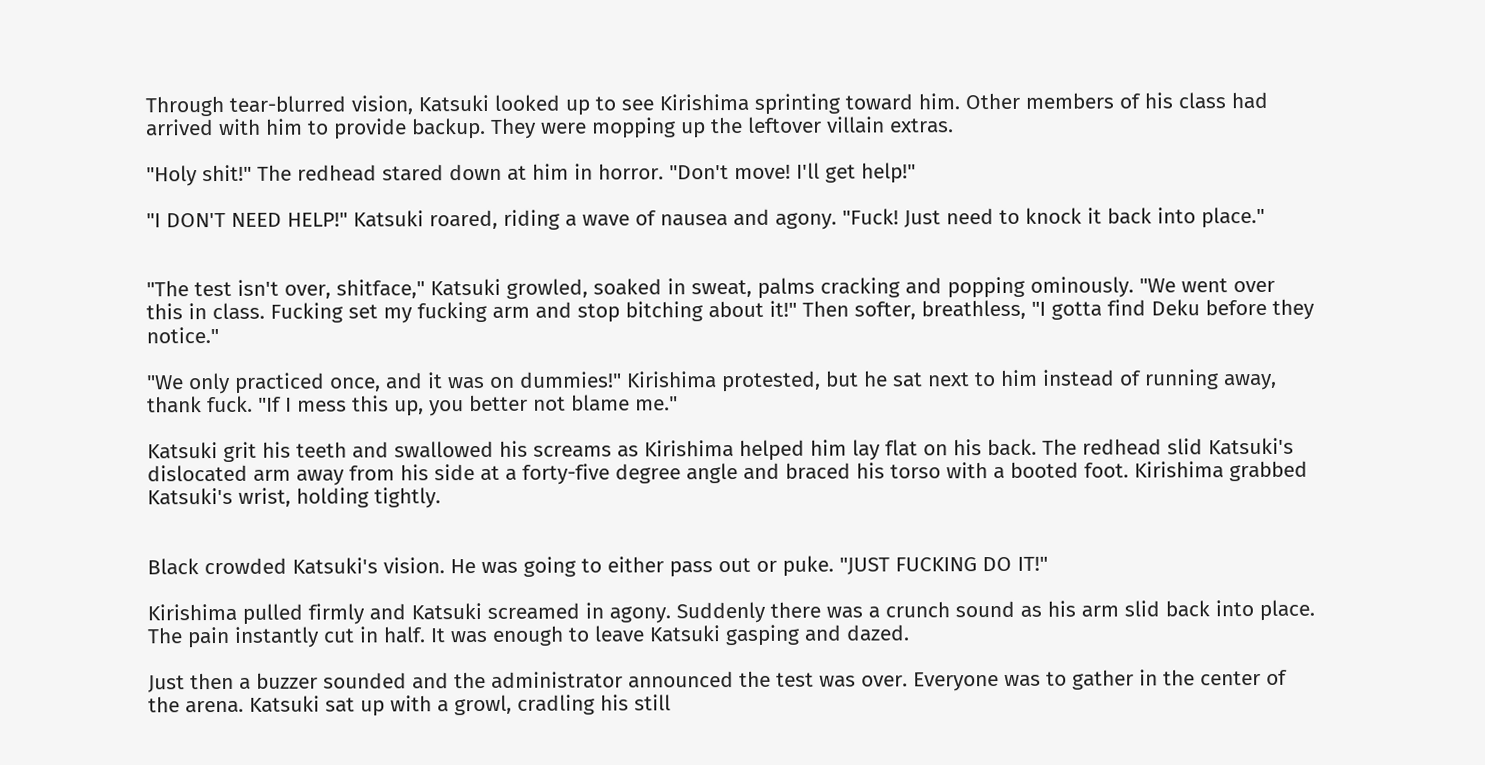Through tear-blurred vision, Katsuki looked up to see Kirishima sprinting toward him. Other members of his class had arrived with him to provide backup. They were mopping up the leftover villain extras.

"Holy shit!" The redhead stared down at him in horror. "Don't move! I'll get help!"

"I DON'T NEED HELP!" Katsuki roared, riding a wave of nausea and agony. "Fuck! Just need to knock it back into place."


"The test isn't over, shitface," Katsuki growled, soaked in sweat, palms cracking and popping ominously. "We went over this in class. Fucking set my fucking arm and stop bitching about it!" Then softer, breathless, "I gotta find Deku before they notice."

"We only practiced once, and it was on dummies!" Kirishima protested, but he sat next to him instead of running away, thank fuck. "If I mess this up, you better not blame me."

Katsuki grit his teeth and swallowed his screams as Kirishima helped him lay flat on his back. The redhead slid Katsuki's dislocated arm away from his side at a forty-five degree angle and braced his torso with a booted foot. Kirishima grabbed Katsuki's wrist, holding tightly.


Black crowded Katsuki's vision. He was going to either pass out or puke. "JUST FUCKING DO IT!"

Kirishima pulled firmly and Katsuki screamed in agony. Suddenly there was a crunch sound as his arm slid back into place. The pain instantly cut in half. It was enough to leave Katsuki gasping and dazed.

Just then a buzzer sounded and the administrator announced the test was over. Everyone was to gather in the center of the arena. Katsuki sat up with a growl, cradling his still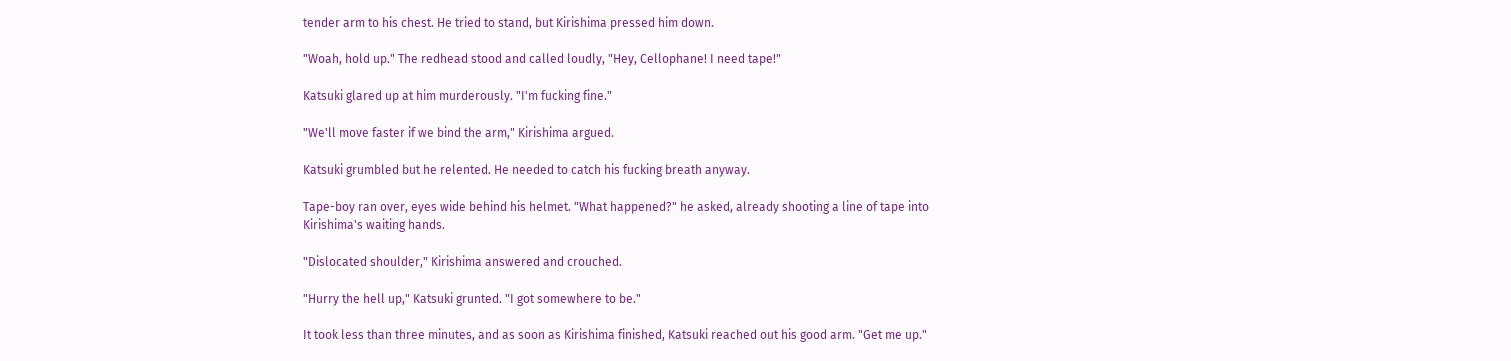tender arm to his chest. He tried to stand, but Kirishima pressed him down.

"Woah, hold up." The redhead stood and called loudly, "Hey, Cellophane! I need tape!"

Katsuki glared up at him murderously. "I'm fucking fine."

"We'll move faster if we bind the arm," Kirishima argued.

Katsuki grumbled but he relented. He needed to catch his fucking breath anyway.

Tape-boy ran over, eyes wide behind his helmet. "What happened?" he asked, already shooting a line of tape into Kirishima's waiting hands.

"Dislocated shoulder," Kirishima answered and crouched.

"Hurry the hell up," Katsuki grunted. "I got somewhere to be."

It took less than three minutes, and as soon as Kirishima finished, Katsuki reached out his good arm. "Get me up."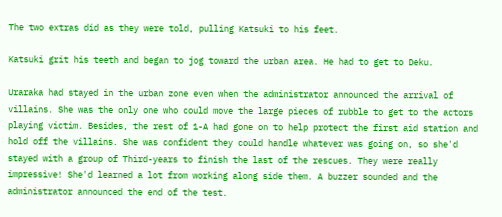The two extras did as they were told, pulling Katsuki to his feet.

Katsuki grit his teeth and began to jog toward the urban area. He had to get to Deku.

Uraraka had stayed in the urban zone even when the administrator announced the arrival of villains. She was the only one who could move the large pieces of rubble to get to the actors playing victim. Besides, the rest of 1-A had gone on to help protect the first aid station and hold off the villains. She was confident they could handle whatever was going on, so she'd stayed with a group of Third-years to finish the last of the rescues. They were really impressive! She'd learned a lot from working along side them. A buzzer sounded and the administrator announced the end of the test.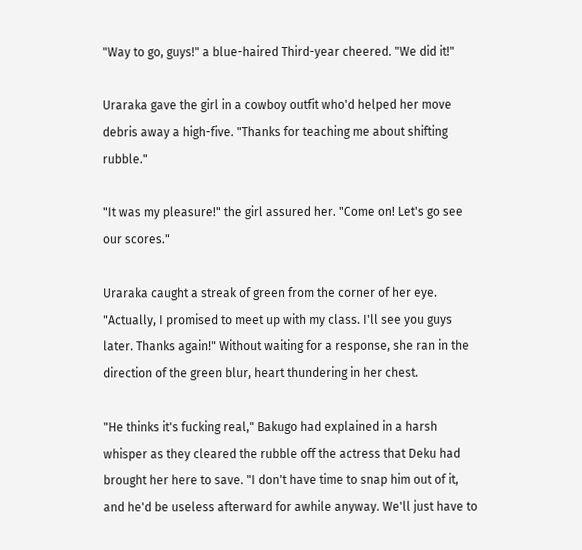"Way to go, guys!" a blue-haired Third-year cheered. "We did it!"

Uraraka gave the girl in a cowboy outfit who'd helped her move debris away a high-five. "Thanks for teaching me about shifting rubble."

"It was my pleasure!" the girl assured her. "Come on! Let's go see our scores."

Uraraka caught a streak of green from the corner of her eye. "Actually, I promised to meet up with my class. I'll see you guys later. Thanks again!" Without waiting for a response, she ran in the direction of the green blur, heart thundering in her chest.

"He thinks it's fucking real," Bakugo had explained in a harsh whisper as they cleared the rubble off the actress that Deku had brought her here to save. "I don't have time to snap him out of it, and he'd be useless afterward for awhile anyway. We'll just have to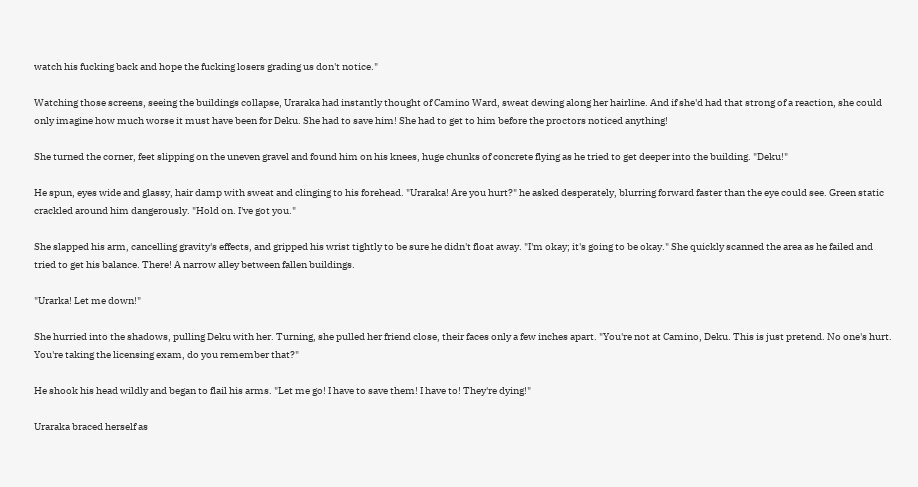watch his fucking back and hope the fucking losers grading us don't notice."

Watching those screens, seeing the buildings collapse, Uraraka had instantly thought of Camino Ward, sweat dewing along her hairline. And if she'd had that strong of a reaction, she could only imagine how much worse it must have been for Deku. She had to save him! She had to get to him before the proctors noticed anything!

She turned the corner, feet slipping on the uneven gravel and found him on his knees, huge chunks of concrete flying as he tried to get deeper into the building. "Deku!"

He spun, eyes wide and glassy, hair damp with sweat and clinging to his forehead. "Uraraka! Are you hurt?" he asked desperately, blurring forward faster than the eye could see. Green static crackled around him dangerously. "Hold on. I've got you."

She slapped his arm, cancelling gravity's effects, and gripped his wrist tightly to be sure he didn't float away. "I'm okay; it's going to be okay." She quickly scanned the area as he failed and tried to get his balance. There! A narrow alley between fallen buildings.

"Urarka! Let me down!"

She hurried into the shadows, pulling Deku with her. Turning, she pulled her friend close, their faces only a few inches apart. "You're not at Camino, Deku. This is just pretend. No one's hurt. You're taking the licensing exam, do you remember that?"

He shook his head wildly and began to flail his arms. "Let me go! I have to save them! I have to! They're dying!"

Uraraka braced herself as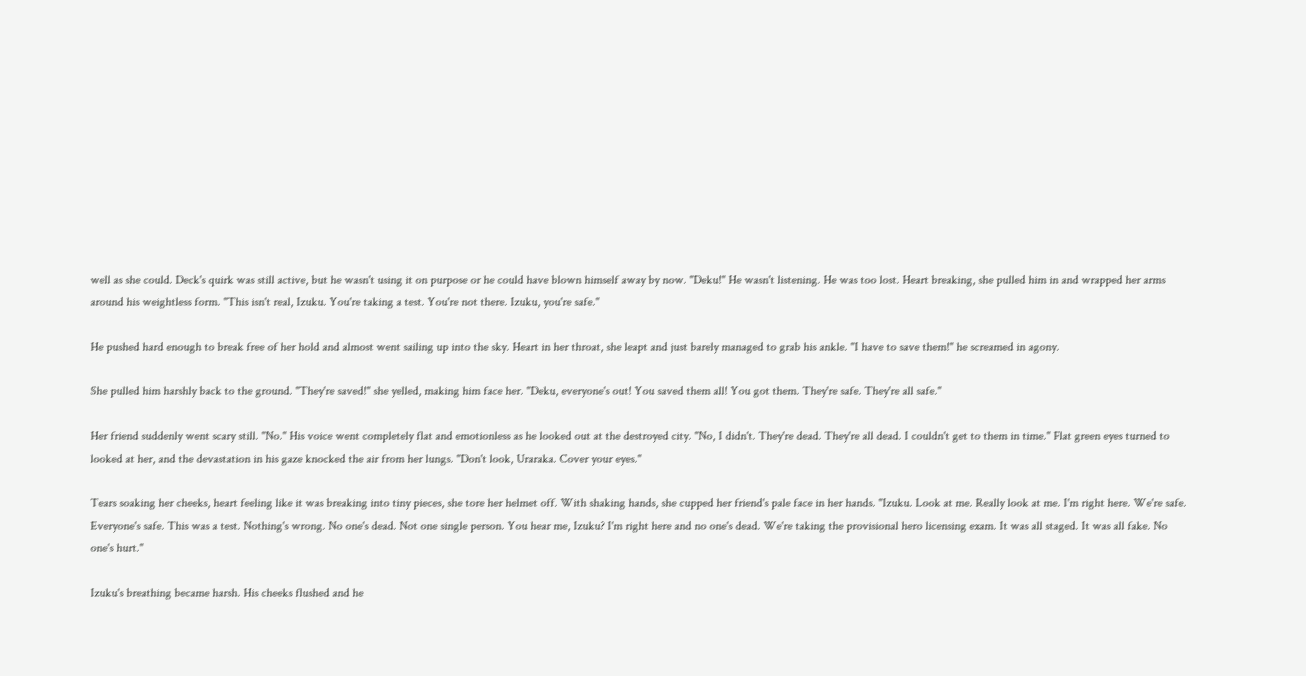well as she could. Deck's quirk was still active, but he wasn't using it on purpose or he could have blown himself away by now. "Deku!" He wasn't listening. He was too lost. Heart breaking, she pulled him in and wrapped her arms around his weightless form. "This isn't real, Izuku. You're taking a test. You're not there. Izuku, you're safe."

He pushed hard enough to break free of her hold and almost went sailing up into the sky. Heart in her throat, she leapt and just barely managed to grab his ankle. "I have to save them!" he screamed in agony.

She pulled him harshly back to the ground. "They're saved!" she yelled, making him face her. "Deku, everyone's out! You saved them all! You got them. They're safe. They're all safe."

Her friend suddenly went scary still. "No." His voice went completely flat and emotionless as he looked out at the destroyed city. "No, I didn't. They're dead. They're all dead. I couldn't get to them in time." Flat green eyes turned to looked at her, and the devastation in his gaze knocked the air from her lungs. "Don't look, Uraraka. Cover your eyes."

Tears soaking her cheeks, heart feeling like it was breaking into tiny pieces, she tore her helmet off. With shaking hands, she cupped her friend's pale face in her hands. "Izuku. Look at me. Really look at me. I'm right here. We're safe. Everyone's safe. This was a test. Nothing's wrong. No one's dead. Not one single person. You hear me, Izuku? I'm right here and no one's dead. We're taking the provisional hero licensing exam. It was all staged. It was all fake. No one's hurt."

Izuku's breathing became harsh. His cheeks flushed and he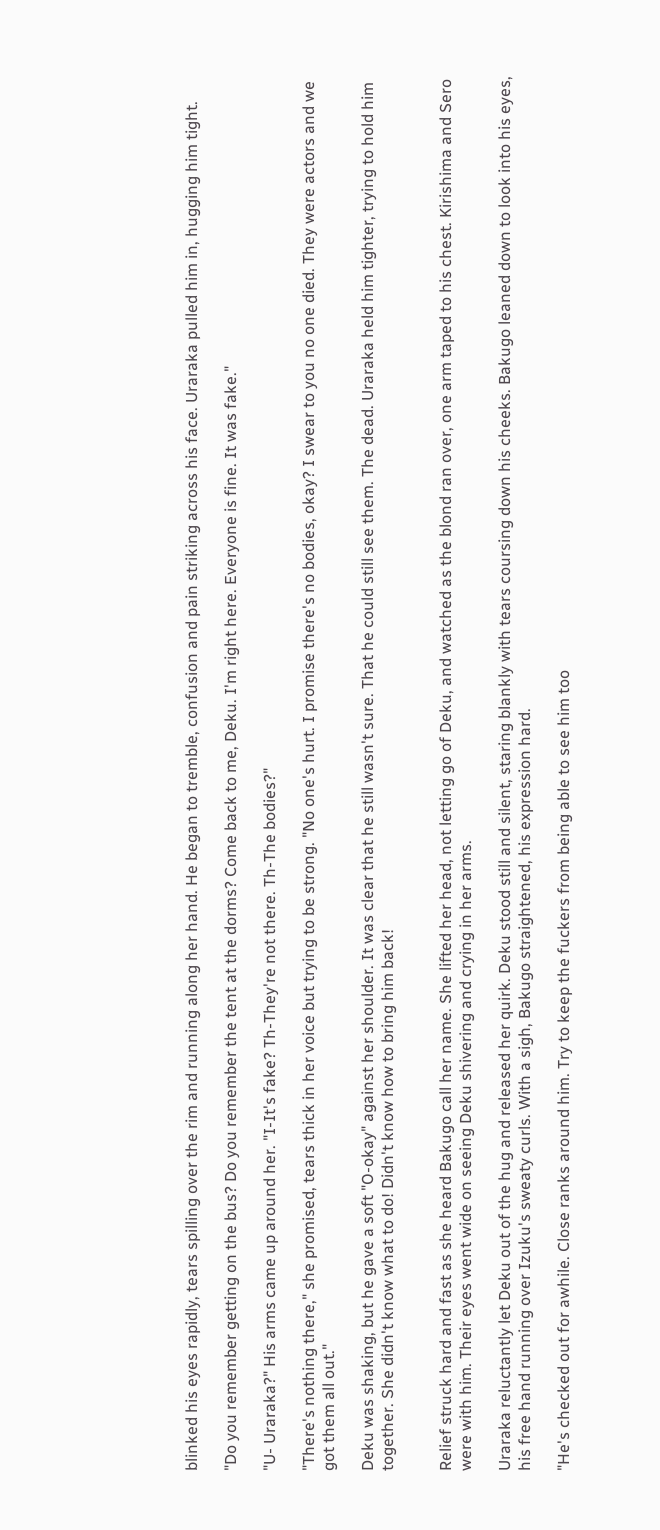blinked his eyes rapidly, tears spilling over the rim and running along her hand. He began to tremble, confusion and pain striking across his face. Uraraka pulled him in, hugging him tight.

"Do you remember getting on the bus? Do you remember the tent at the dorms? Come back to me, Deku. I'm right here. Everyone is fine. It was fake."

"U- Uraraka?" His arms came up around her. "I-It's fake? Th-They're not there. Th-The bodies?"

"There's nothing there," she promised, tears thick in her voice but trying to be strong. "No one's hurt. I promise there's no bodies, okay? I swear to you no one died. They were actors and we got them all out."

Deku was shaking, but he gave a soft "O-okay" against her shoulder. It was clear that he still wasn't sure. That he could still see them. The dead. Uraraka held him tighter, trying to hold him together. She didn't know what to do! Didn't know how to bring him back!


Relief struck hard and fast as she heard Bakugo call her name. She lifted her head, not letting go of Deku, and watched as the blond ran over, one arm taped to his chest. Kirishima and Sero were with him. Their eyes went wide on seeing Deku shivering and crying in her arms.

Uraraka reluctantly let Deku out of the hug and released her quirk. Deku stood still and silent, staring blankly with tears coursing down his cheeks. Bakugo leaned down to look into his eyes, his free hand running over Izuku's sweaty curls. With a sigh, Bakugo straightened, his expression hard.

"He's checked out for awhile. Close ranks around him. Try to keep the fuckers from being able to see him too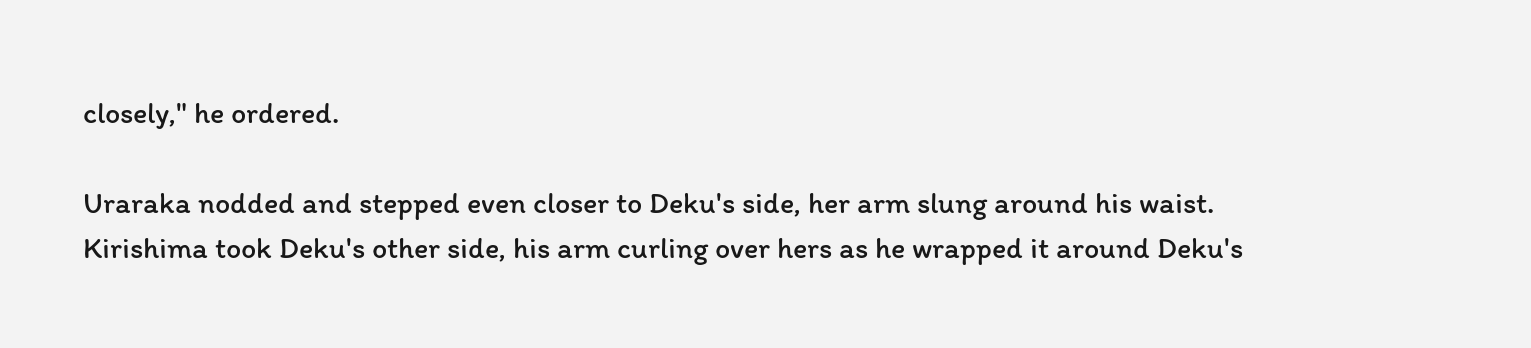closely," he ordered.

Uraraka nodded and stepped even closer to Deku's side, her arm slung around his waist. Kirishima took Deku's other side, his arm curling over hers as he wrapped it around Deku's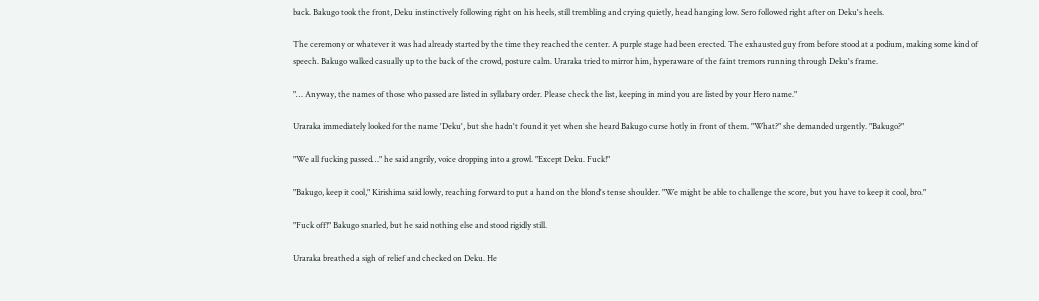back. Bakugo took the front, Deku instinctively following right on his heels, still trembling and crying quietly, head hanging low. Sero followed right after on Deku's heels.

The ceremony or whatever it was had already started by the time they reached the center. A purple stage had been erected. The exhausted guy from before stood at a podium, making some kind of speech. Bakugo walked casually up to the back of the crowd, posture calm. Uraraka tried to mirror him, hyperaware of the faint tremors running through Deku's frame.

"… Anyway, the names of those who passed are listed in syllabary order. Please check the list, keeping in mind you are listed by your Hero name."

Uraraka immediately looked for the name 'Deku', but she hadn't found it yet when she heard Bakugo curse hotly in front of them. "What?" she demanded urgently. "Bakugo?"

"We all fucking passed…" he said angrily, voice dropping into a growl. "Except Deku. Fuck!"

"Bakugo, keep it cool," Kirishima said lowly, reaching forward to put a hand on the blond's tense shoulder. "We might be able to challenge the score, but you have to keep it cool, bro."

"Fuck off!" Bakugo snarled, but he said nothing else and stood rigidly still.

Uraraka breathed a sigh of relief and checked on Deku. He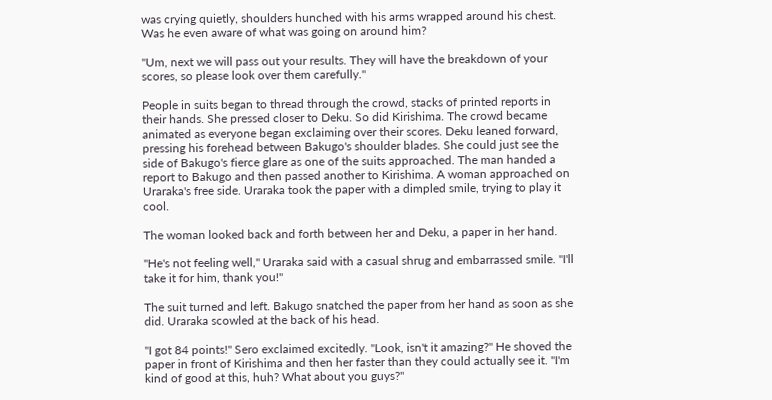was crying quietly, shoulders hunched with his arms wrapped around his chest. Was he even aware of what was going on around him?

"Um, next we will pass out your results. They will have the breakdown of your scores, so please look over them carefully."

People in suits began to thread through the crowd, stacks of printed reports in their hands. She pressed closer to Deku. So did Kirishima. The crowd became animated as everyone began exclaiming over their scores. Deku leaned forward, pressing his forehead between Bakugo's shoulder blades. She could just see the side of Bakugo's fierce glare as one of the suits approached. The man handed a report to Bakugo and then passed another to Kirishima. A woman approached on Uraraka's free side. Uraraka took the paper with a dimpled smile, trying to play it cool.

The woman looked back and forth between her and Deku, a paper in her hand.

"He's not feeling well," Uraraka said with a casual shrug and embarrassed smile. "I'll take it for him, thank you!"

The suit turned and left. Bakugo snatched the paper from her hand as soon as she did. Uraraka scowled at the back of his head.

"I got 84 points!" Sero exclaimed excitedly. "Look, isn't it amazing?" He shoved the paper in front of Kirishima and then her faster than they could actually see it. "I'm kind of good at this, huh? What about you guys?"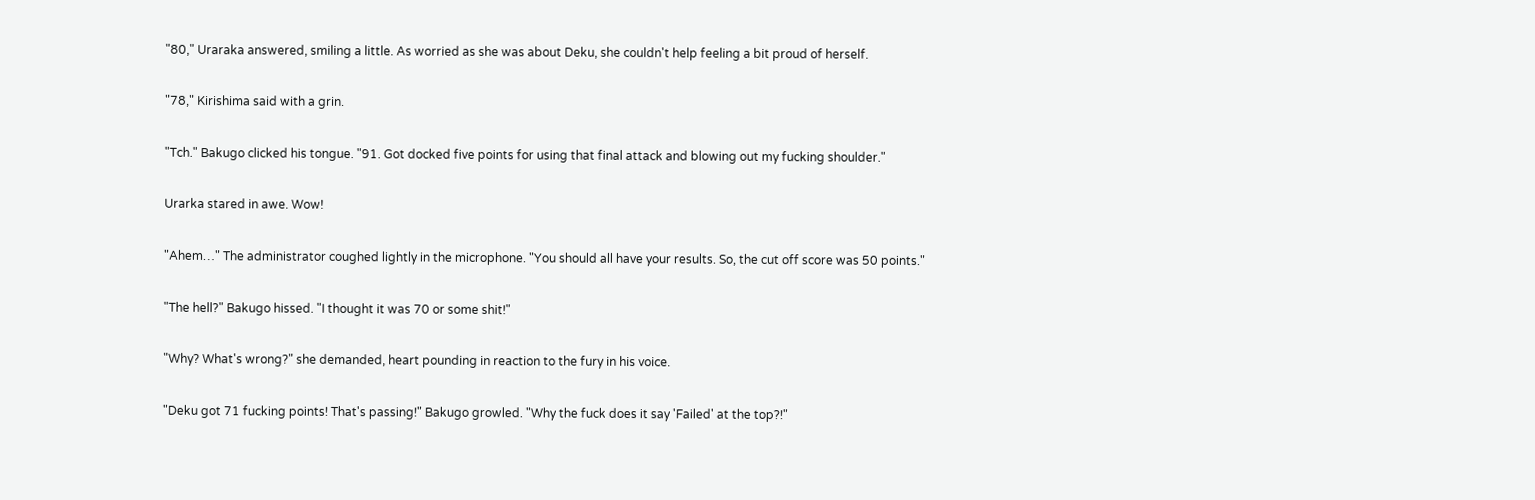"80," Uraraka answered, smiling a little. As worried as she was about Deku, she couldn't help feeling a bit proud of herself.

"78," Kirishima said with a grin.

"Tch." Bakugo clicked his tongue. "91. Got docked five points for using that final attack and blowing out my fucking shoulder."

Urarka stared in awe. Wow!

"Ahem…" The administrator coughed lightly in the microphone. "You should all have your results. So, the cut off score was 50 points."

"The hell?" Bakugo hissed. "I thought it was 70 or some shit!"

"Why? What's wrong?" she demanded, heart pounding in reaction to the fury in his voice.

"Deku got 71 fucking points! That's passing!" Bakugo growled. "Why the fuck does it say 'Failed' at the top?!"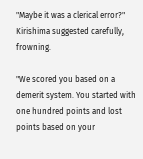"Maybe it was a clerical error?" Kirishima suggested carefully, frowning.

"We scored you based on a demerit system. You started with one hundred points and lost points based on your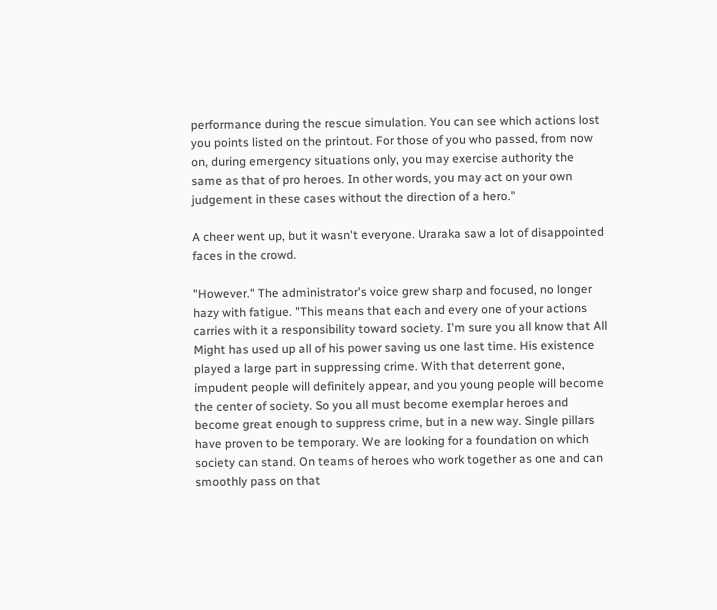performance during the rescue simulation. You can see which actions lost you points listed on the printout. For those of you who passed, from now on, during emergency situations only, you may exercise authority the same as that of pro heroes. In other words, you may act on your own judgement in these cases without the direction of a hero."

A cheer went up, but it wasn't everyone. Uraraka saw a lot of disappointed faces in the crowd.

"However." The administrator's voice grew sharp and focused, no longer hazy with fatigue. "This means that each and every one of your actions carries with it a responsibility toward society. I'm sure you all know that All Might has used up all of his power saving us one last time. His existence played a large part in suppressing crime. With that deterrent gone, impudent people will definitely appear, and you young people will become the center of society. So you all must become exemplar heroes and become great enough to suppress crime, but in a new way. Single pillars have proven to be temporary. We are looking for a foundation on which society can stand. On teams of heroes who work together as one and can smoothly pass on that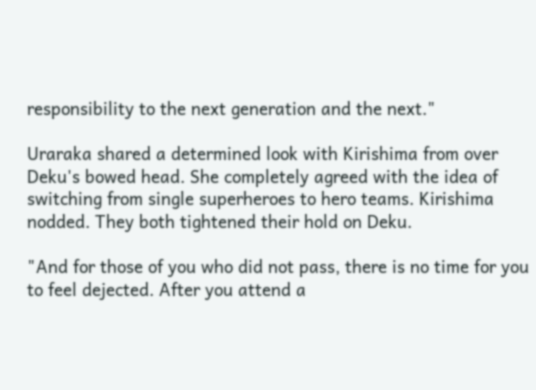responsibility to the next generation and the next."

Uraraka shared a determined look with Kirishima from over Deku's bowed head. She completely agreed with the idea of switching from single superheroes to hero teams. Kirishima nodded. They both tightened their hold on Deku.

"And for those of you who did not pass, there is no time for you to feel dejected. After you attend a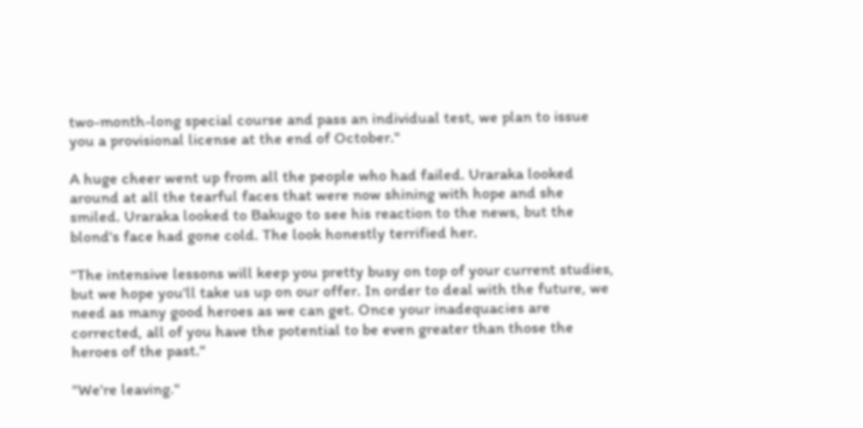two-month-long special course and pass an individual test, we plan to issue you a provisional license at the end of October."

A huge cheer went up from all the people who had failed. Uraraka looked around at all the tearful faces that were now shining with hope and she smiled. Uraraka looked to Bakugo to see his reaction to the news, but the blond's face had gone cold. The look honestly terrified her.

"The intensive lessons will keep you pretty busy on top of your current studies, but we hope you'll take us up on our offer. In order to deal with the future, we need as many good heroes as we can get. Once your inadequacies are corrected, all of you have the potential to be even greater than those the heroes of the past."

"We're leaving."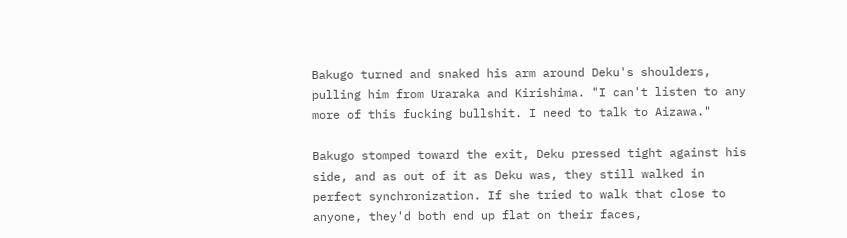Bakugo turned and snaked his arm around Deku's shoulders, pulling him from Uraraka and Kirishima. "I can't listen to any more of this fucking bullshit. I need to talk to Aizawa."

Bakugo stomped toward the exit, Deku pressed tight against his side, and as out of it as Deku was, they still walked in perfect synchronization. If she tried to walk that close to anyone, they'd both end up flat on their faces,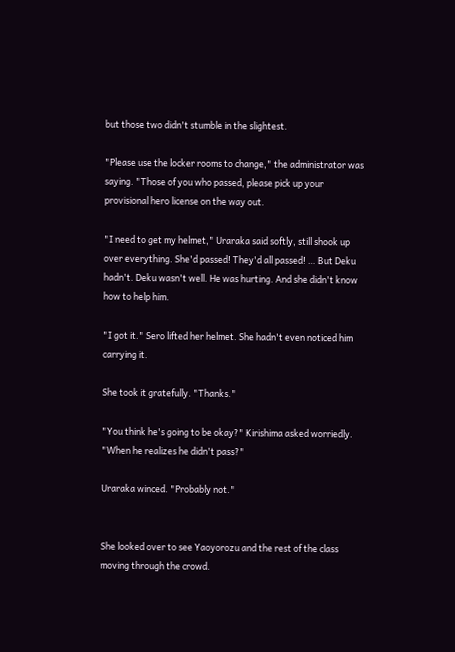but those two didn't stumble in the slightest.

"Please use the locker rooms to change," the administrator was saying. "Those of you who passed, please pick up your provisional hero license on the way out.

"I need to get my helmet," Uraraka said softly, still shook up over everything. She'd passed! They'd all passed! … But Deku hadn't. Deku wasn't well. He was hurting. And she didn't know how to help him.

"I got it." Sero lifted her helmet. She hadn't even noticed him carrying it.

She took it gratefully. "Thanks."

"You think he's going to be okay?" Kirishima asked worriedly. "When he realizes he didn't pass?"

Uraraka winced. "Probably not."


She looked over to see Yaoyorozu and the rest of the class moving through the crowd.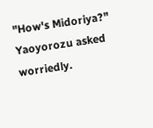"How's Midoriya?" Yaoyorozu asked worriedly.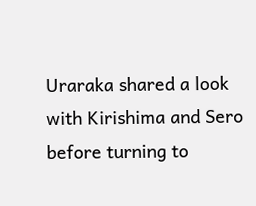Uraraka shared a look with Kirishima and Sero before turning to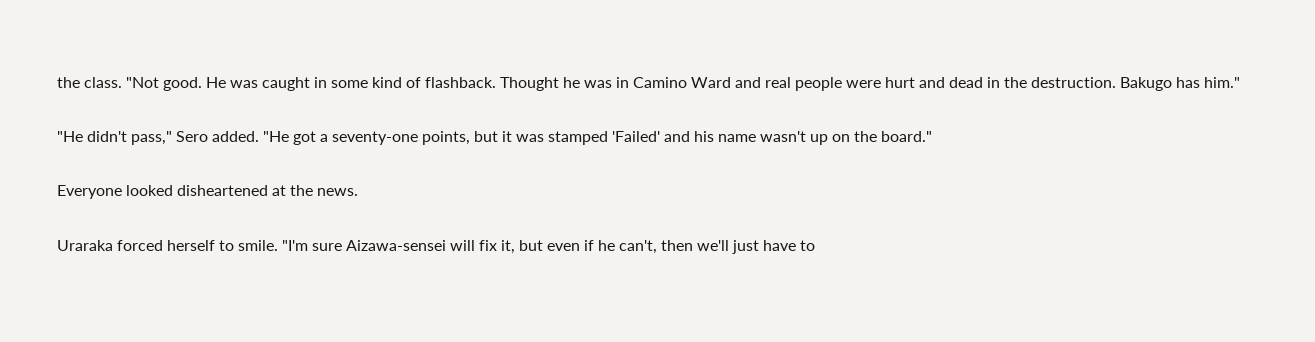the class. "Not good. He was caught in some kind of flashback. Thought he was in Camino Ward and real people were hurt and dead in the destruction. Bakugo has him."

"He didn't pass," Sero added. "He got a seventy-one points, but it was stamped 'Failed' and his name wasn't up on the board."

Everyone looked disheartened at the news.

Uraraka forced herself to smile. "I'm sure Aizawa-sensei will fix it, but even if he can't, then we'll just have to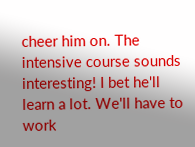cheer him on. The intensive course sounds interesting! I bet he'll learn a lot. We'll have to work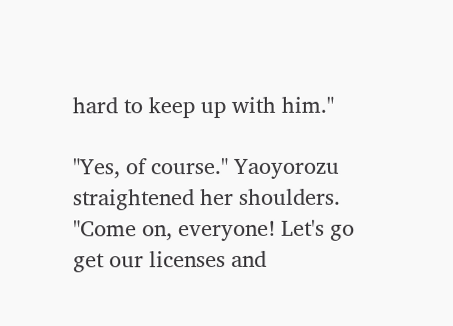hard to keep up with him."

"Yes, of course." Yaoyorozu straightened her shoulders. "Come on, everyone! Let's go get our licenses and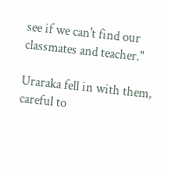see if we can't find our classmates and teacher."

Uraraka fell in with them, careful to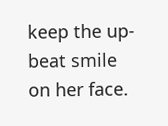keep the up-beat smile on her face.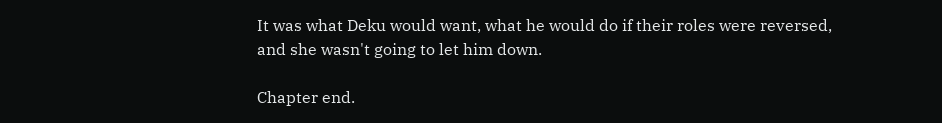It was what Deku would want, what he would do if their roles were reversed, and she wasn't going to let him down.

Chapter end.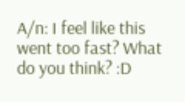A/n: I feel like this went too fast? What do you think? :D